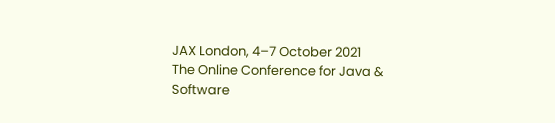JAX London, 4–7 October 2021
The Online Conference for Java & Software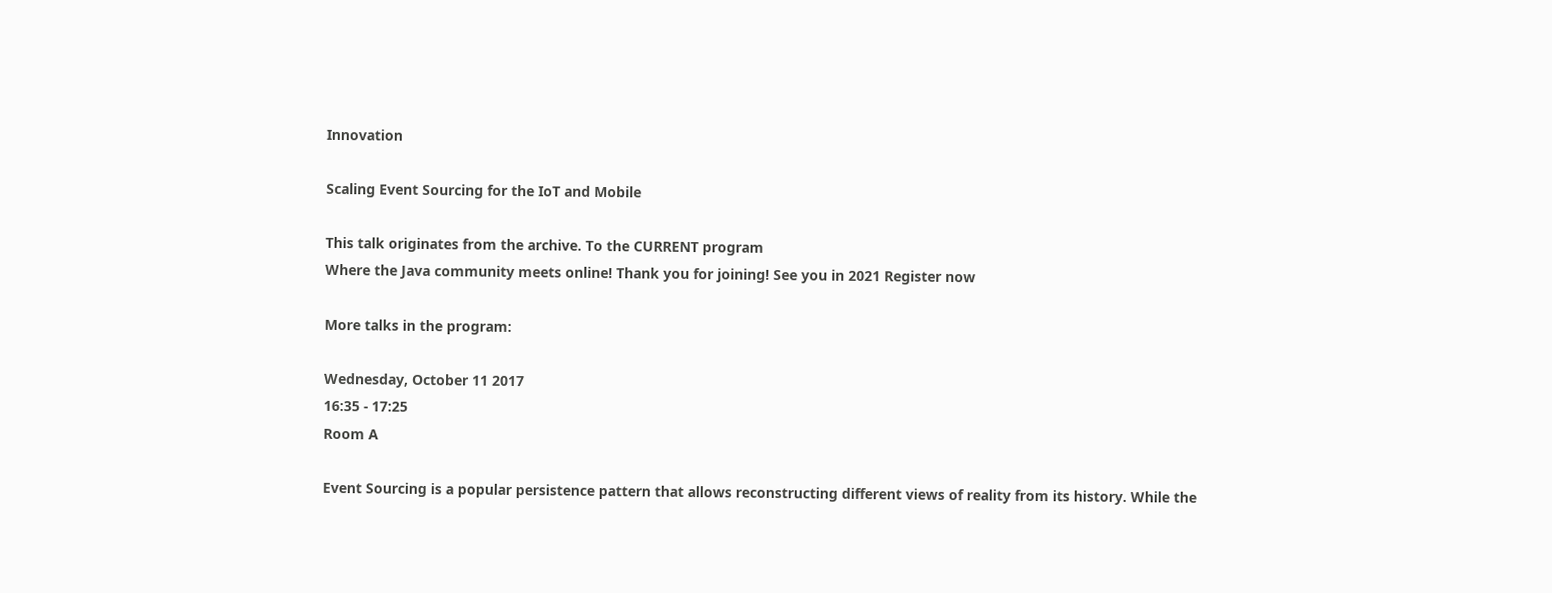Innovation

Scaling Event Sourcing for the IoT and Mobile

This talk originates from the archive. To the CURRENT program
Where the Java community meets online! Thank you for joining! See you in 2021 Register now

More talks in the program:

Wednesday, October 11 2017
16:35 - 17:25
Room A

Event Sourcing is a popular persistence pattern that allows reconstructing different views of reality from its history. While the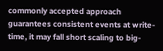commonly accepted approach guarantees consistent events at write-time, it may fall short scaling to big-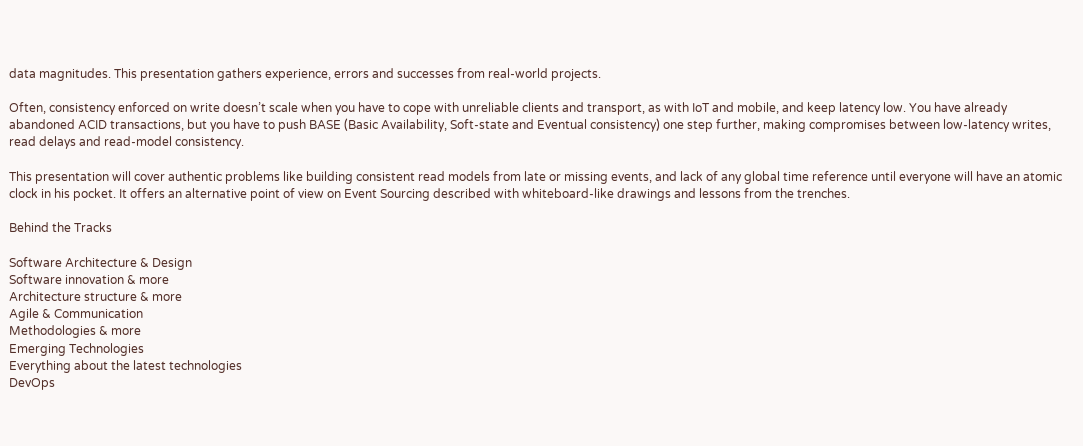data magnitudes. This presentation gathers experience, errors and successes from real-world projects.

Often, consistency enforced on write doesn’t scale when you have to cope with unreliable clients and transport, as with IoT and mobile, and keep latency low. You have already abandoned ACID transactions, but you have to push BASE (Basic Availability, Soft-state and Eventual consistency) one step further, making compromises between low-latency writes, read delays and read-model consistency.

This presentation will cover authentic problems like building consistent read models from late or missing events, and lack of any global time reference until everyone will have an atomic clock in his pocket. It offers an alternative point of view on Event Sourcing described with whiteboard-like drawings and lessons from the trenches.

Behind the Tracks

Software Architecture & Design
Software innovation & more
Architecture structure & more
Agile & Communication
Methodologies & more
Emerging Technologies
Everything about the latest technologies
DevOps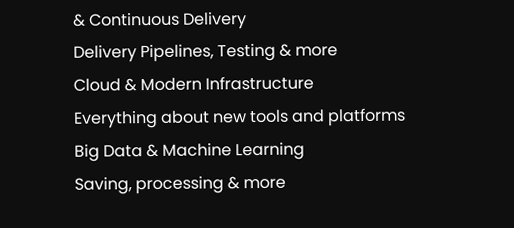& Continuous Delivery
Delivery Pipelines, Testing & more
Cloud & Modern Infrastructure
Everything about new tools and platforms
Big Data & Machine Learning
Saving, processing & more